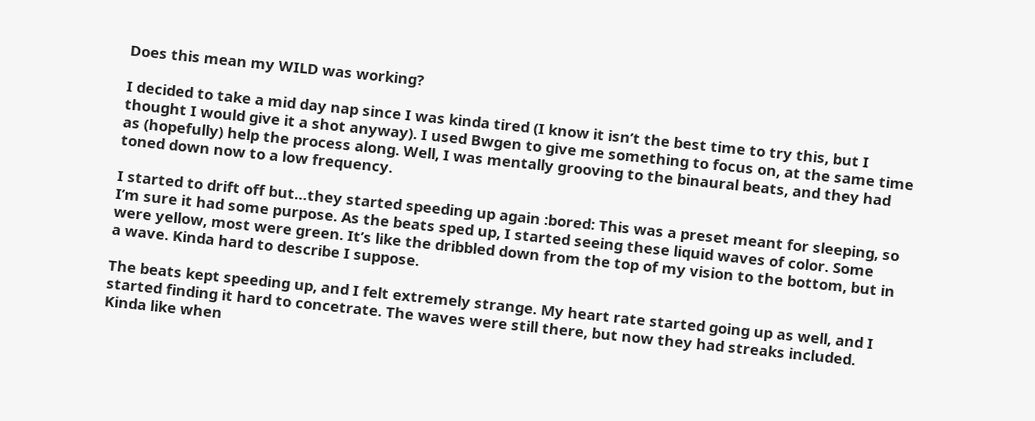Does this mean my WILD was working?

I decided to take a mid day nap since I was kinda tired (I know it isn’t the best time to try this, but I thought I would give it a shot anyway). I used Bwgen to give me something to focus on, at the same time as (hopefully) help the process along. Well, I was mentally grooving to the binaural beats, and they had toned down now to a low frequency.

I started to drift off but…they started speeding up again :bored: This was a preset meant for sleeping, so I’m sure it had some purpose. As the beats sped up, I started seeing these liquid waves of color. Some were yellow, most were green. It’s like the dribbled down from the top of my vision to the bottom, but in a wave. Kinda hard to describe I suppose.

The beats kept speeding up, and I felt extremely strange. My heart rate started going up as well, and I started finding it hard to concetrate. The waves were still there, but now they had streaks included. Kinda like when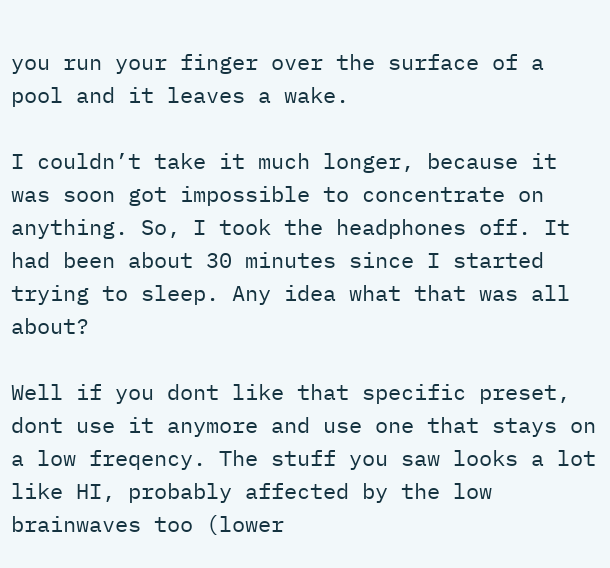you run your finger over the surface of a pool and it leaves a wake.

I couldn’t take it much longer, because it was soon got impossible to concentrate on anything. So, I took the headphones off. It had been about 30 minutes since I started trying to sleep. Any idea what that was all about?

Well if you dont like that specific preset, dont use it anymore and use one that stays on a low freqency. The stuff you saw looks a lot like HI, probably affected by the low brainwaves too (lower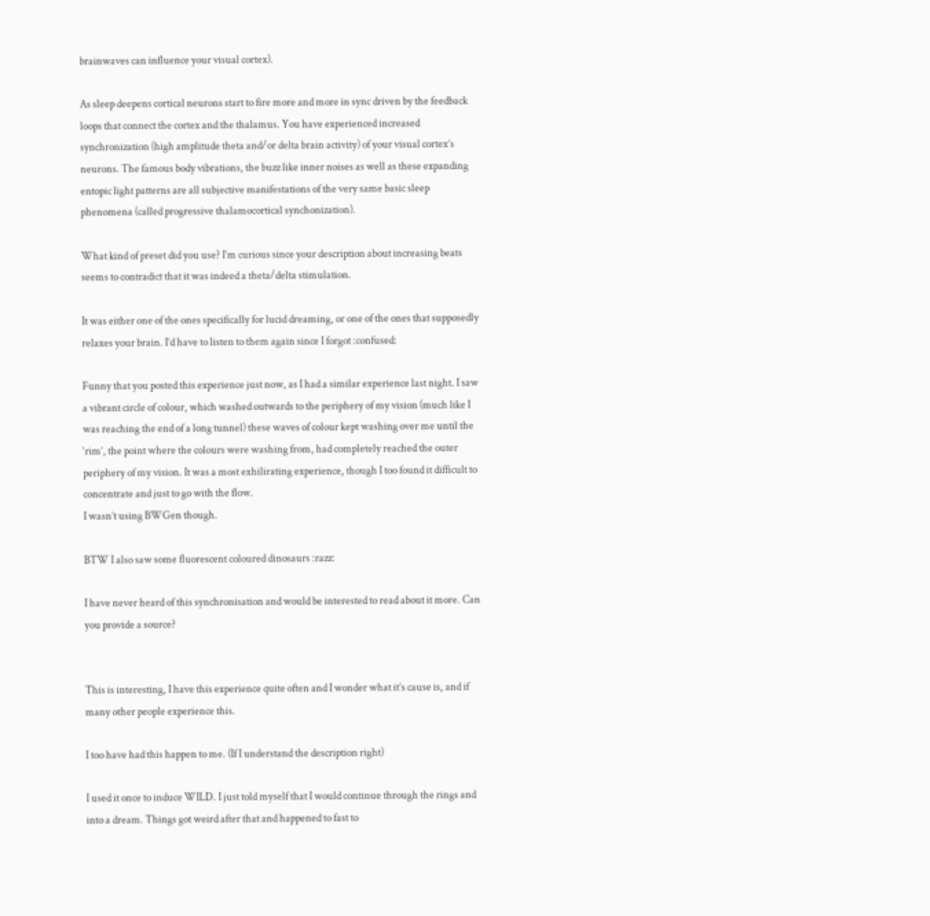brainwaves can influence your visual cortex).

As sleep deepens cortical neurons start to fire more and more in sync driven by the feedback loops that connect the cortex and the thalamus. You have experienced increased synchronization (high amplitude theta and/or delta brain activity) of your visual cortex’s neurons. The famous body vibrations, the buzz like inner noises as well as these expanding entopic light patterns are all subjective manifestations of the very same basic sleep phenomena (called progressive thalamocortical synchonization).

What kind of preset did you use? I’m curious since your description about increasing beats seems to contradict that it was indeed a theta/delta stimulation.

It was either one of the ones specifically for lucid dreaming, or one of the ones that supposedly relaxes your brain. I’d have to listen to them again since I forgot :confused:

Funny that you posted this experience just now, as I had a similar experience last night. I saw a vibrant circle of colour, which washed outwards to the periphery of my vision (much like I was reaching the end of a long tunnel) these waves of colour kept washing over me until the ‘rim’, the point where the colours were washing from, had completely reached the outer periphery of my vision. It was a most exhilirating experience, though I too found it difficult to concentrate and just to go with the flow.
I wasn’t using BWGen though.

BTW I also saw some fluorescent coloured dinosaurs :razz:

I have never heard of this synchronisation and would be interested to read about it more. Can you provide a source?


This is interesting, I have this experience quite often and I wonder what it’s cause is, and if many other people experience this.

I too have had this happen to me. (If I understand the description right)

I used it once to induce WILD. I just told myself that I would continue through the rings and into a dream. Things got weird after that and happened to fast to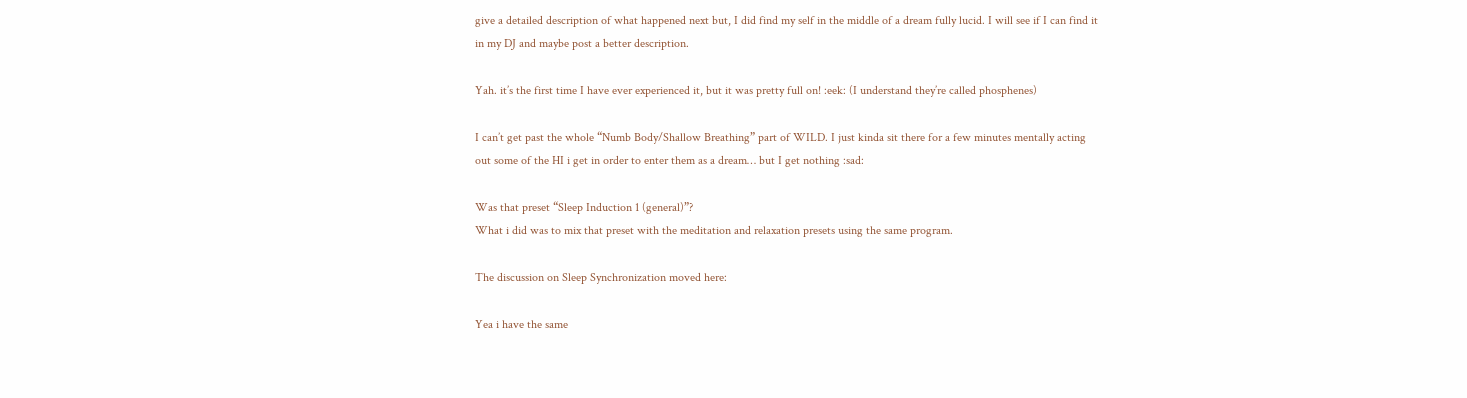give a detailed description of what happened next but, I did find my self in the middle of a dream fully lucid. I will see if I can find it in my DJ and maybe post a better description.

Yah. it’s the first time I have ever experienced it, but it was pretty full on! :eek: (I understand they’re called phosphenes)

I can’t get past the whole “Numb Body/Shallow Breathing” part of WILD. I just kinda sit there for a few minutes mentally acting out some of the HI i get in order to enter them as a dream… but I get nothing :sad:

Was that preset “Sleep Induction 1 (general)”?
What i did was to mix that preset with the meditation and relaxation presets using the same program.

The discussion on Sleep Synchronization moved here:

Yea i have the same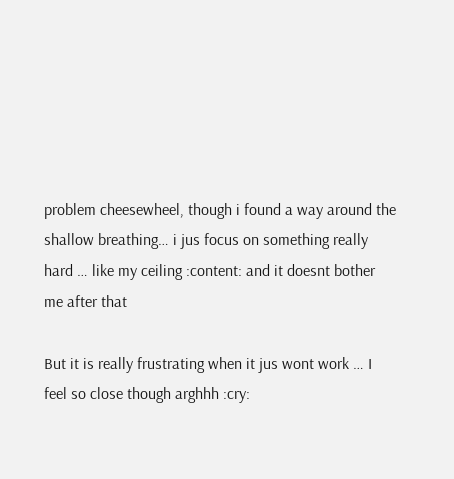problem cheesewheel, though i found a way around the shallow breathing… i jus focus on something really hard … like my ceiling :content: and it doesnt bother me after that

But it is really frustrating when it jus wont work … I feel so close though arghhh :cry: